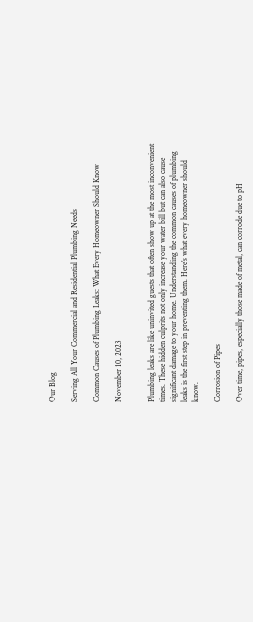Our Blog

Serving All Your Commercial and Residential Plumbing Needs

Common Causes of Plumbing Leaks: What Every Homeowner Should Know

November 10, 2023


Plumbing leaks are like uninvited guests that often show up at the most inconvenient times. These hidden culprits not only increase your water bill but can also cause significant damage to your home. Understanding the common causes of plumbing leaks is the first step in preventing them. Here’s what every homeowner should know.

Corrosion of Pipes

Over time, pipes, especially those made of metal, can corrode due to pH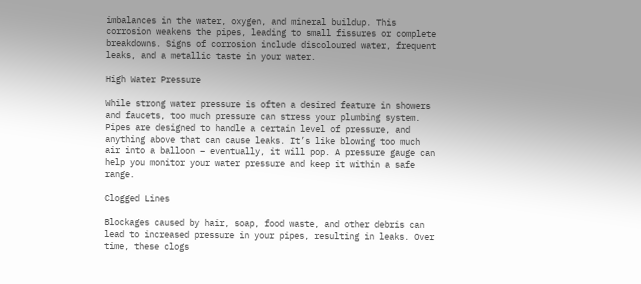imbalances in the water, oxygen, and mineral buildup. This corrosion weakens the pipes, leading to small fissures or complete breakdowns. Signs of corrosion include discoloured water, frequent leaks, and a metallic taste in your water.

High Water Pressure

While strong water pressure is often a desired feature in showers and faucets, too much pressure can stress your plumbing system. Pipes are designed to handle a certain level of pressure, and anything above that can cause leaks. It’s like blowing too much air into a balloon – eventually, it will pop. A pressure gauge can help you monitor your water pressure and keep it within a safe range.

Clogged Lines

Blockages caused by hair, soap, food waste, and other debris can lead to increased pressure in your pipes, resulting in leaks. Over time, these clogs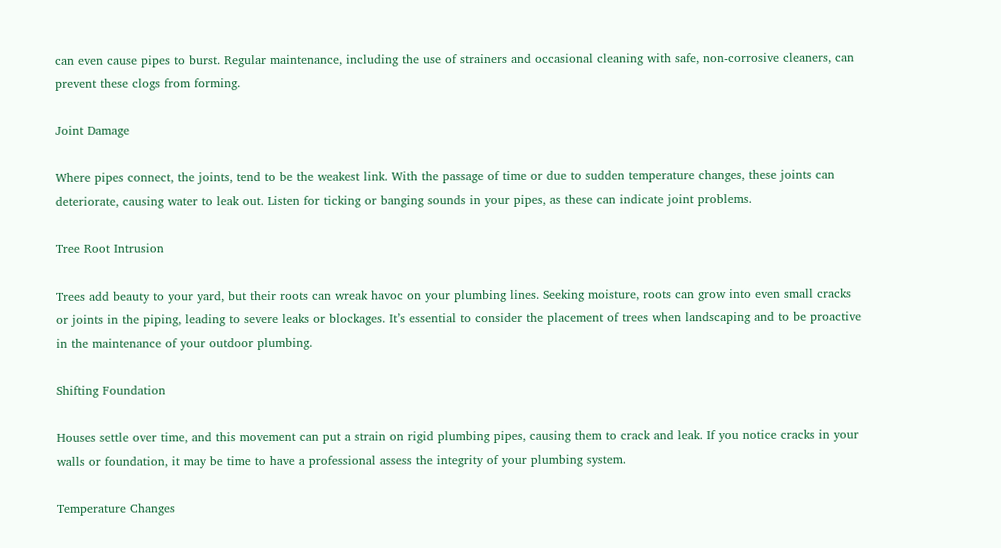can even cause pipes to burst. Regular maintenance, including the use of strainers and occasional cleaning with safe, non-corrosive cleaners, can prevent these clogs from forming.

Joint Damage

Where pipes connect, the joints, tend to be the weakest link. With the passage of time or due to sudden temperature changes, these joints can deteriorate, causing water to leak out. Listen for ticking or banging sounds in your pipes, as these can indicate joint problems.

Tree Root Intrusion

Trees add beauty to your yard, but their roots can wreak havoc on your plumbing lines. Seeking moisture, roots can grow into even small cracks or joints in the piping, leading to severe leaks or blockages. It’s essential to consider the placement of trees when landscaping and to be proactive in the maintenance of your outdoor plumbing.

Shifting Foundation

Houses settle over time, and this movement can put a strain on rigid plumbing pipes, causing them to crack and leak. If you notice cracks in your walls or foundation, it may be time to have a professional assess the integrity of your plumbing system.

Temperature Changes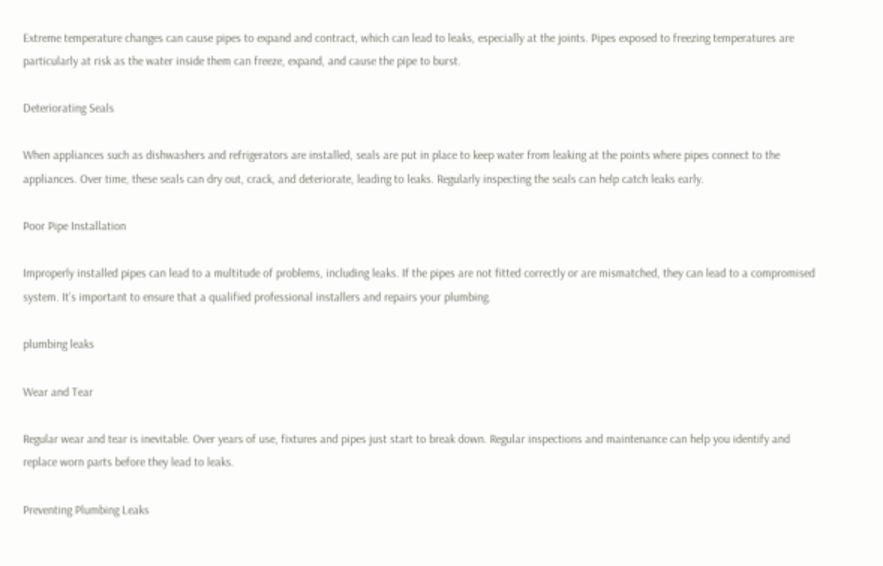Extreme temperature changes can cause pipes to expand and contract, which can lead to leaks, especially at the joints. Pipes exposed to freezing temperatures are particularly at risk as the water inside them can freeze, expand, and cause the pipe to burst.

Deteriorating Seals

When appliances such as dishwashers and refrigerators are installed, seals are put in place to keep water from leaking at the points where pipes connect to the appliances. Over time, these seals can dry out, crack, and deteriorate, leading to leaks. Regularly inspecting the seals can help catch leaks early.

Poor Pipe Installation

Improperly installed pipes can lead to a multitude of problems, including leaks. If the pipes are not fitted correctly or are mismatched, they can lead to a compromised system. It’s important to ensure that a qualified professional installers and repairs your plumbing.

plumbing leaks

Wear and Tear

Regular wear and tear is inevitable. Over years of use, fixtures and pipes just start to break down. Regular inspections and maintenance can help you identify and replace worn parts before they lead to leaks.

Preventing Plumbing Leaks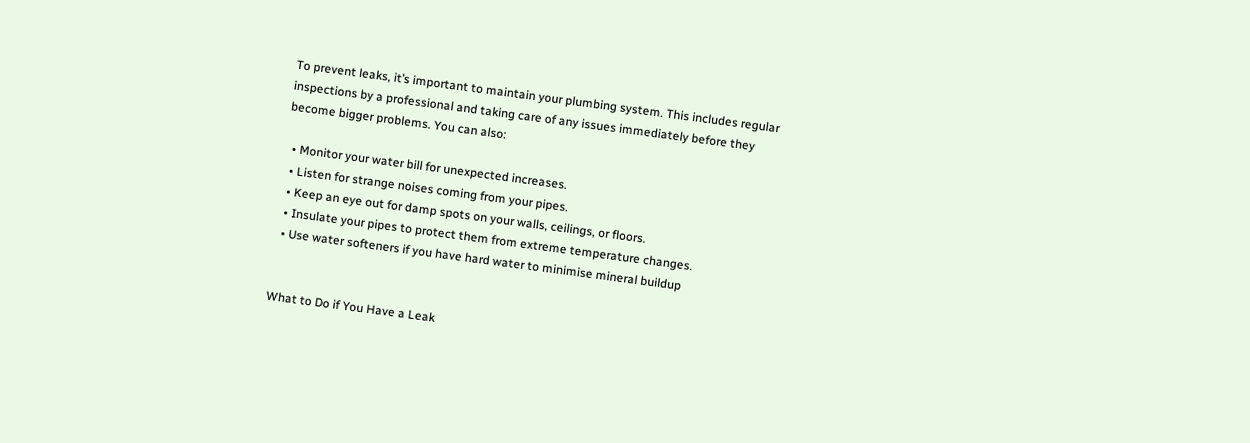To prevent leaks, it’s important to maintain your plumbing system. This includes regular inspections by a professional and taking care of any issues immediately before they become bigger problems. You can also:

  • Monitor your water bill for unexpected increases.
  • Listen for strange noises coming from your pipes.
  • Keep an eye out for damp spots on your walls, ceilings, or floors.
  • Insulate your pipes to protect them from extreme temperature changes.
  • Use water softeners if you have hard water to minimise mineral buildup


What to Do if You Have a Leak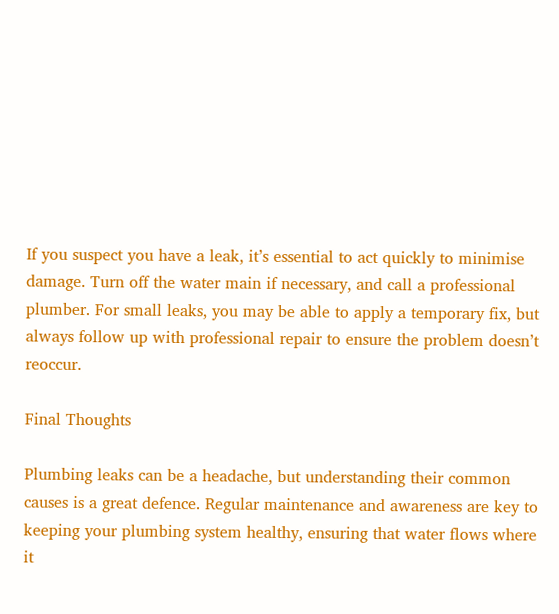If you suspect you have a leak, it’s essential to act quickly to minimise damage. Turn off the water main if necessary, and call a professional plumber. For small leaks, you may be able to apply a temporary fix, but always follow up with professional repair to ensure the problem doesn’t reoccur.

Final Thoughts

Plumbing leaks can be a headache, but understanding their common causes is a great defence. Regular maintenance and awareness are key to keeping your plumbing system healthy, ensuring that water flows where it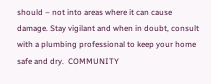should – not into areas where it can cause damage. Stay vigilant and when in doubt, consult with a plumbing professional to keep your home safe and dry.  COMMUNITY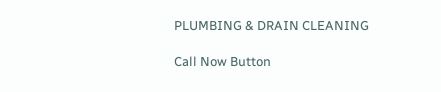PLUMBING & DRAIN CLEANING

Call Now Button